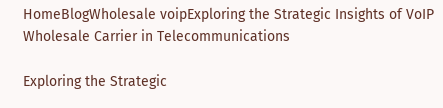HomeBlogWholesale voipExploring the Strategic Insights of VoIP Wholesale Carrier in Telecommunications

Exploring the Strategic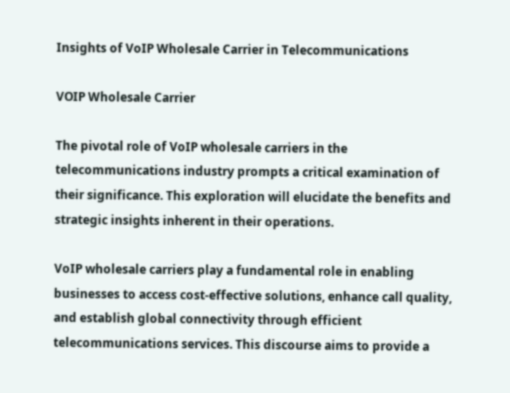Insights of VoIP Wholesale Carrier in Telecommunications

VOIP Wholesale Carrier

The pivotal role of VoIP wholesale carriers in the telecommunications industry prompts a critical examination of their significance. This exploration will elucidate the benefits and strategic insights inherent in their operations.

VoIP wholesale carriers play a fundamental role in enabling businesses to access cost-effective solutions, enhance call quality, and establish global connectivity through efficient telecommunications services. This discourse aims to provide a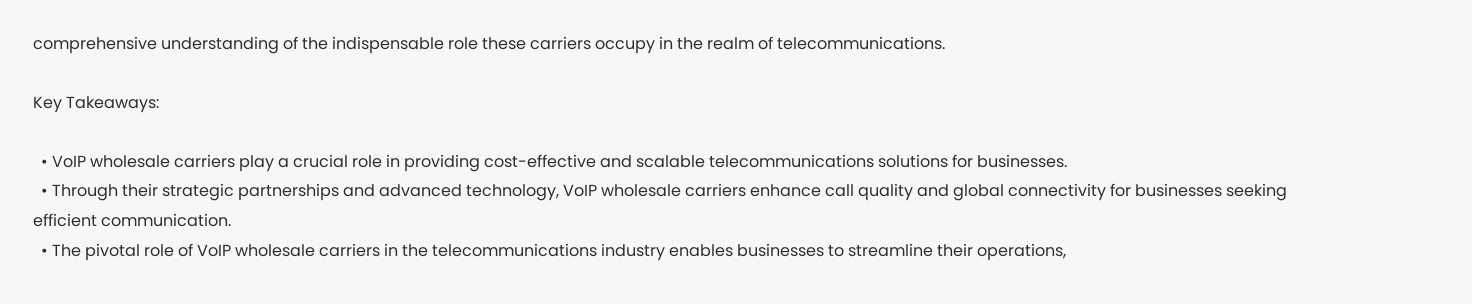comprehensive understanding of the indispensable role these carriers occupy in the realm of telecommunications.

Key Takeaways:

  • VoIP wholesale carriers play a crucial role in providing cost-effective and scalable telecommunications solutions for businesses.
  • Through their strategic partnerships and advanced technology, VoIP wholesale carriers enhance call quality and global connectivity for businesses seeking efficient communication.
  • The pivotal role of VoIP wholesale carriers in the telecommunications industry enables businesses to streamline their operations,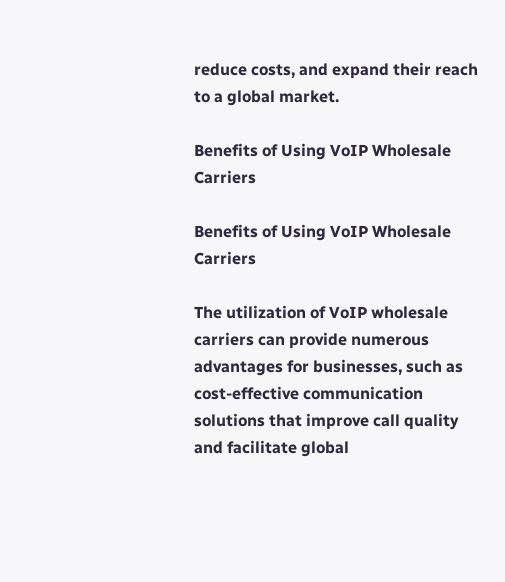reduce costs, and expand their reach to a global market.

Benefits of Using VoIP Wholesale Carriers

Benefits of Using VoIP Wholesale Carriers

The utilization of VoIP wholesale carriers can provide numerous advantages for businesses, such as cost-effective communication solutions that improve call quality and facilitate global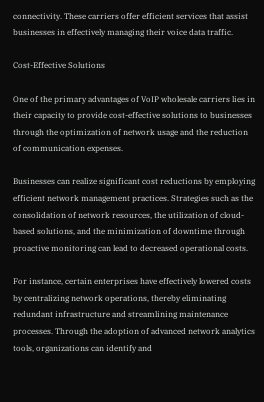connectivity. These carriers offer efficient services that assist businesses in effectively managing their voice data traffic.

Cost-Effective Solutions

One of the primary advantages of VoIP wholesale carriers lies in their capacity to provide cost-effective solutions to businesses through the optimization of network usage and the reduction of communication expenses.

Businesses can realize significant cost reductions by employing efficient network management practices. Strategies such as the consolidation of network resources, the utilization of cloud-based solutions, and the minimization of downtime through proactive monitoring can lead to decreased operational costs.

For instance, certain enterprises have effectively lowered costs by centralizing network operations, thereby eliminating redundant infrastructure and streamlining maintenance processes. Through the adoption of advanced network analytics tools, organizations can identify and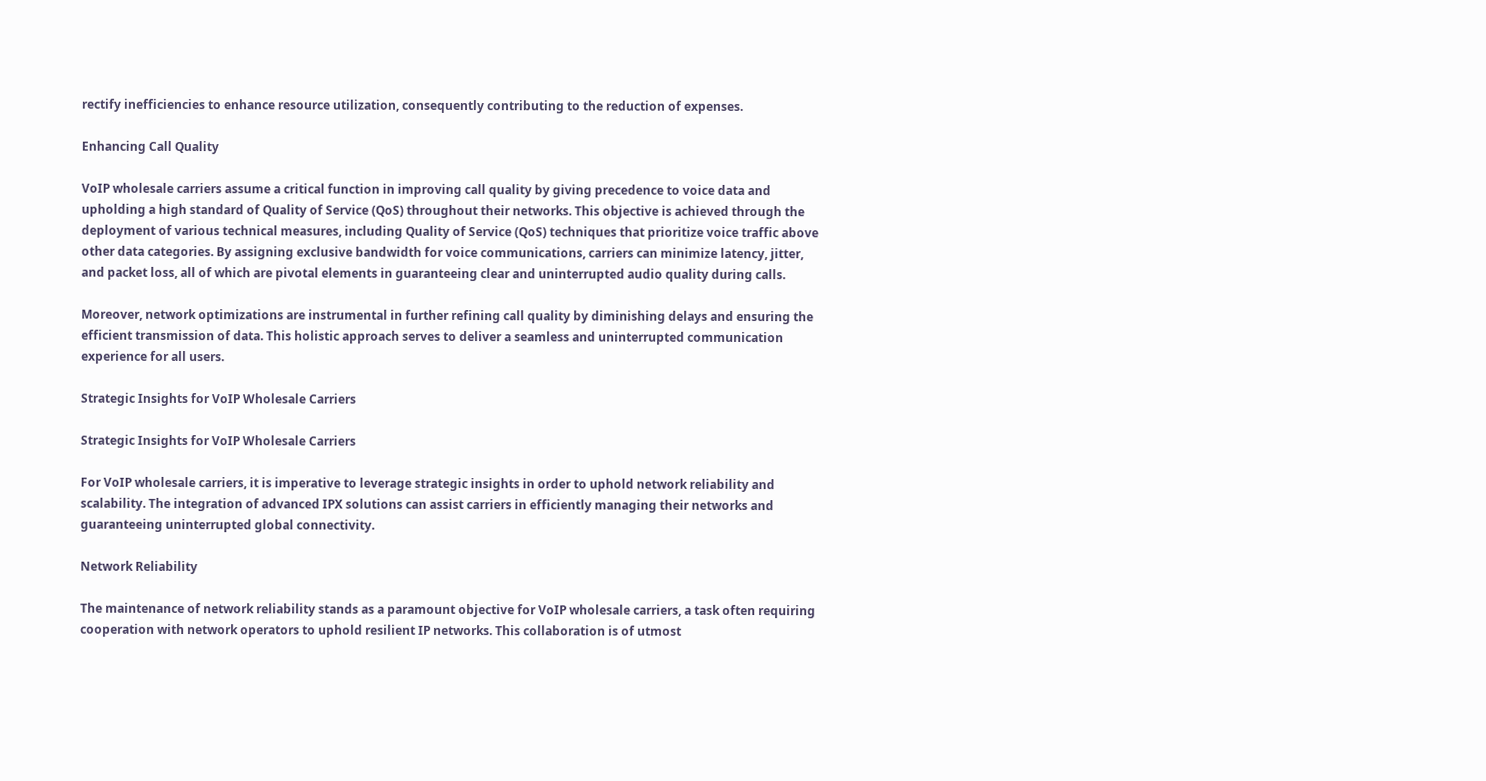rectify inefficiencies to enhance resource utilization, consequently contributing to the reduction of expenses.

Enhancing Call Quality

VoIP wholesale carriers assume a critical function in improving call quality by giving precedence to voice data and upholding a high standard of Quality of Service (QoS) throughout their networks. This objective is achieved through the deployment of various technical measures, including Quality of Service (QoS) techniques that prioritize voice traffic above other data categories. By assigning exclusive bandwidth for voice communications, carriers can minimize latency, jitter, and packet loss, all of which are pivotal elements in guaranteeing clear and uninterrupted audio quality during calls.

Moreover, network optimizations are instrumental in further refining call quality by diminishing delays and ensuring the efficient transmission of data. This holistic approach serves to deliver a seamless and uninterrupted communication experience for all users.

Strategic Insights for VoIP Wholesale Carriers

Strategic Insights for VoIP Wholesale Carriers

For VoIP wholesale carriers, it is imperative to leverage strategic insights in order to uphold network reliability and scalability. The integration of advanced IPX solutions can assist carriers in efficiently managing their networks and guaranteeing uninterrupted global connectivity.

Network Reliability

The maintenance of network reliability stands as a paramount objective for VoIP wholesale carriers, a task often requiring cooperation with network operators to uphold resilient IP networks. This collaboration is of utmost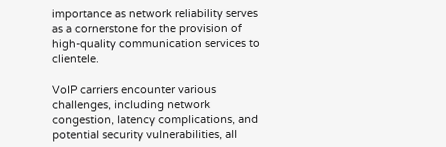importance as network reliability serves as a cornerstone for the provision of high-quality communication services to clientele.

VoIP carriers encounter various challenges, including network congestion, latency complications, and potential security vulnerabilities, all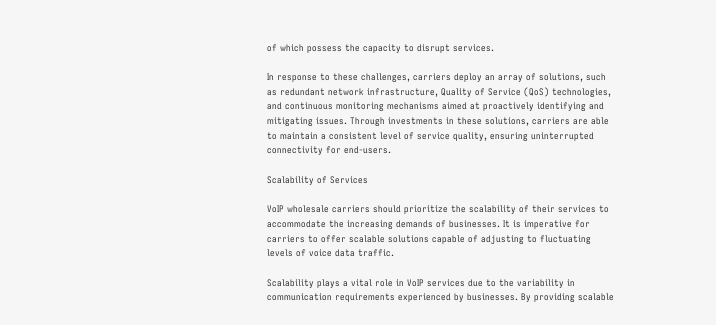of which possess the capacity to disrupt services.

In response to these challenges, carriers deploy an array of solutions, such as redundant network infrastructure, Quality of Service (QoS) technologies, and continuous monitoring mechanisms aimed at proactively identifying and mitigating issues. Through investments in these solutions, carriers are able to maintain a consistent level of service quality, ensuring uninterrupted connectivity for end-users.

Scalability of Services

VoIP wholesale carriers should prioritize the scalability of their services to accommodate the increasing demands of businesses. It is imperative for carriers to offer scalable solutions capable of adjusting to fluctuating levels of voice data traffic.

Scalability plays a vital role in VoIP services due to the variability in communication requirements experienced by businesses. By providing scalable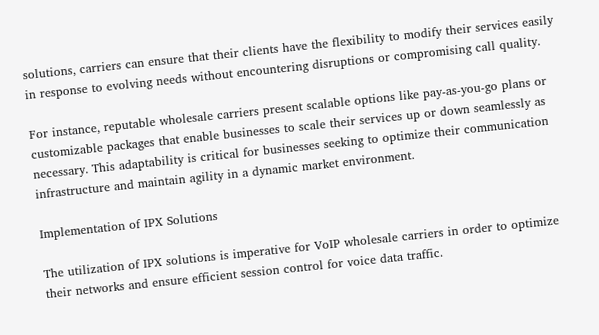solutions, carriers can ensure that their clients have the flexibility to modify their services easily in response to evolving needs without encountering disruptions or compromising call quality.

For instance, reputable wholesale carriers present scalable options like pay-as-you-go plans or customizable packages that enable businesses to scale their services up or down seamlessly as necessary. This adaptability is critical for businesses seeking to optimize their communication infrastructure and maintain agility in a dynamic market environment.

Implementation of IPX Solutions

The utilization of IPX solutions is imperative for VoIP wholesale carriers in order to optimize their networks and ensure efficient session control for voice data traffic.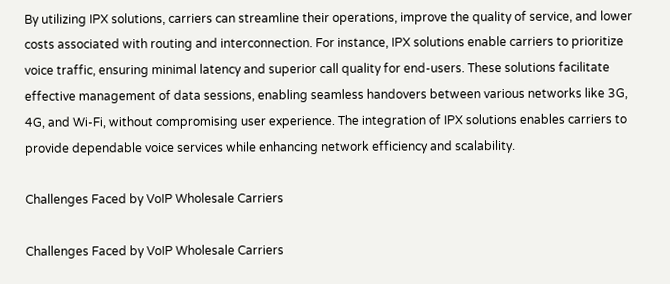By utilizing IPX solutions, carriers can streamline their operations, improve the quality of service, and lower costs associated with routing and interconnection. For instance, IPX solutions enable carriers to prioritize voice traffic, ensuring minimal latency and superior call quality for end-users. These solutions facilitate effective management of data sessions, enabling seamless handovers between various networks like 3G, 4G, and Wi-Fi, without compromising user experience. The integration of IPX solutions enables carriers to provide dependable voice services while enhancing network efficiency and scalability.

Challenges Faced by VoIP Wholesale Carriers

Challenges Faced by VoIP Wholesale Carriers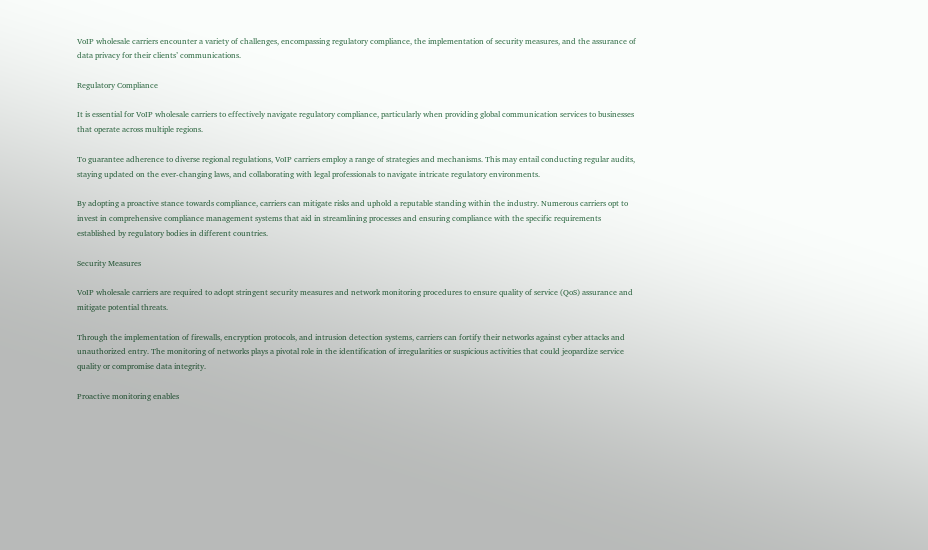VoIP wholesale carriers encounter a variety of challenges, encompassing regulatory compliance, the implementation of security measures, and the assurance of data privacy for their clients’ communications.

Regulatory Compliance

It is essential for VoIP wholesale carriers to effectively navigate regulatory compliance, particularly when providing global communication services to businesses that operate across multiple regions.

To guarantee adherence to diverse regional regulations, VoIP carriers employ a range of strategies and mechanisms. This may entail conducting regular audits, staying updated on the ever-changing laws, and collaborating with legal professionals to navigate intricate regulatory environments.

By adopting a proactive stance towards compliance, carriers can mitigate risks and uphold a reputable standing within the industry. Numerous carriers opt to invest in comprehensive compliance management systems that aid in streamlining processes and ensuring compliance with the specific requirements established by regulatory bodies in different countries.

Security Measures

VoIP wholesale carriers are required to adopt stringent security measures and network monitoring procedures to ensure quality of service (QoS) assurance and mitigate potential threats.

Through the implementation of firewalls, encryption protocols, and intrusion detection systems, carriers can fortify their networks against cyber attacks and unauthorized entry. The monitoring of networks plays a pivotal role in the identification of irregularities or suspicious activities that could jeopardize service quality or compromise data integrity.

Proactive monitoring enables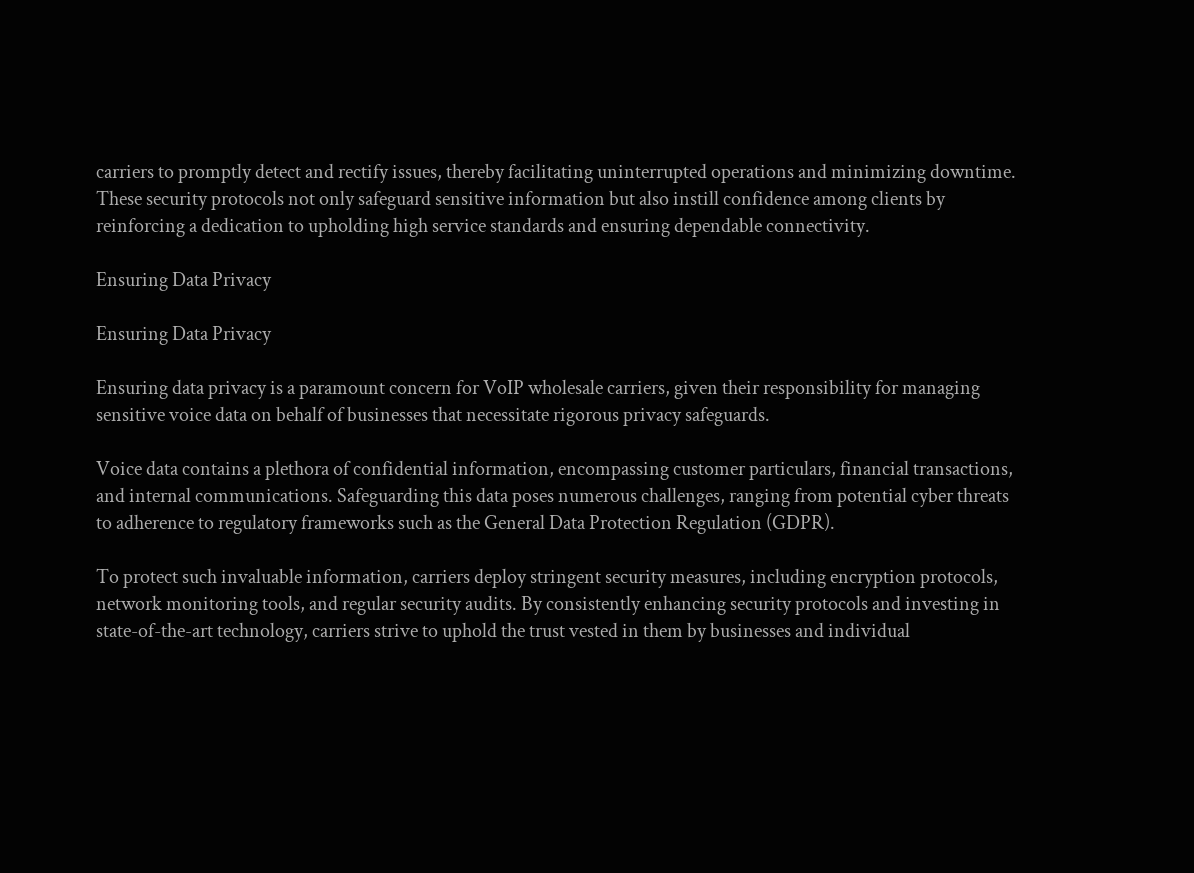carriers to promptly detect and rectify issues, thereby facilitating uninterrupted operations and minimizing downtime. These security protocols not only safeguard sensitive information but also instill confidence among clients by reinforcing a dedication to upholding high service standards and ensuring dependable connectivity.

Ensuring Data Privacy

Ensuring Data Privacy

Ensuring data privacy is a paramount concern for VoIP wholesale carriers, given their responsibility for managing sensitive voice data on behalf of businesses that necessitate rigorous privacy safeguards.

Voice data contains a plethora of confidential information, encompassing customer particulars, financial transactions, and internal communications. Safeguarding this data poses numerous challenges, ranging from potential cyber threats to adherence to regulatory frameworks such as the General Data Protection Regulation (GDPR).

To protect such invaluable information, carriers deploy stringent security measures, including encryption protocols, network monitoring tools, and regular security audits. By consistently enhancing security protocols and investing in state-of-the-art technology, carriers strive to uphold the trust vested in them by businesses and individual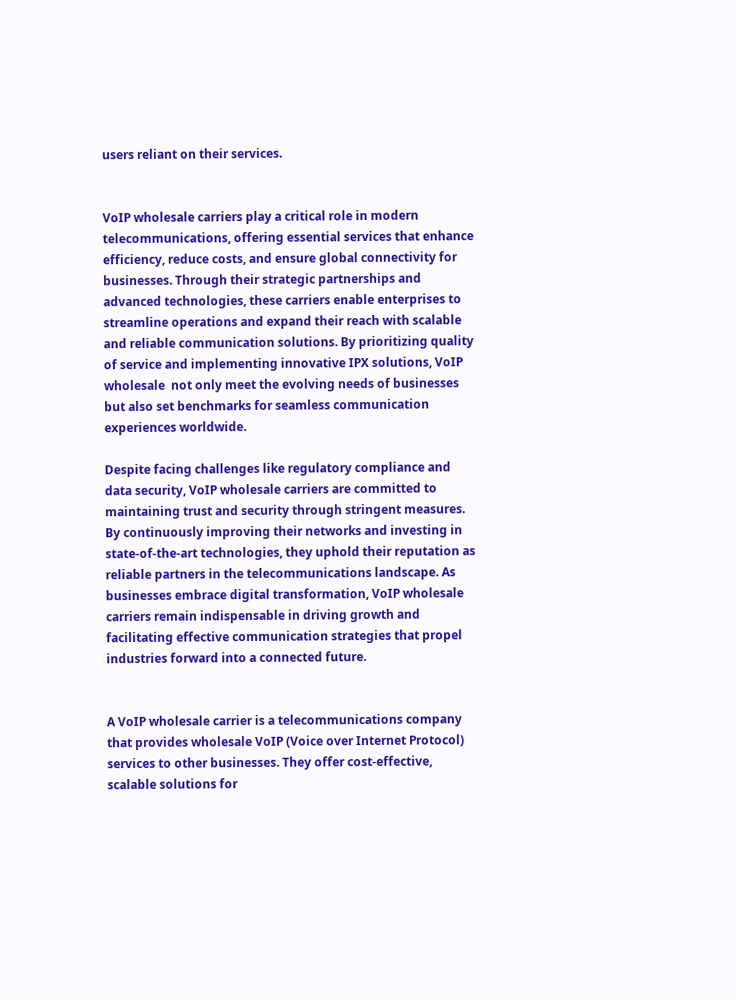users reliant on their services.


VoIP wholesale carriers play a critical role in modern telecommunications, offering essential services that enhance efficiency, reduce costs, and ensure global connectivity for businesses. Through their strategic partnerships and advanced technologies, these carriers enable enterprises to streamline operations and expand their reach with scalable and reliable communication solutions. By prioritizing quality of service and implementing innovative IPX solutions, VoIP wholesale  not only meet the evolving needs of businesses but also set benchmarks for seamless communication experiences worldwide.

Despite facing challenges like regulatory compliance and data security, VoIP wholesale carriers are committed to maintaining trust and security through stringent measures. By continuously improving their networks and investing in state-of-the-art technologies, they uphold their reputation as reliable partners in the telecommunications landscape. As businesses embrace digital transformation, VoIP wholesale carriers remain indispensable in driving growth and facilitating effective communication strategies that propel industries forward into a connected future.


A VoIP wholesale carrier is a telecommunications company that provides wholesale VoIP (Voice over Internet Protocol) services to other businesses. They offer cost-effective, scalable solutions for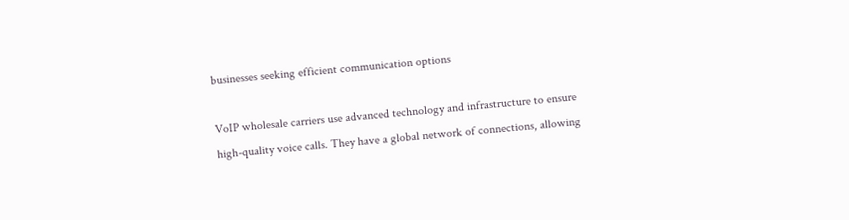businesses seeking efficient communication options

VoIP wholesale carriers use advanced technology and infrastructure to ensure high-quality voice calls. They have a global network of connections, allowing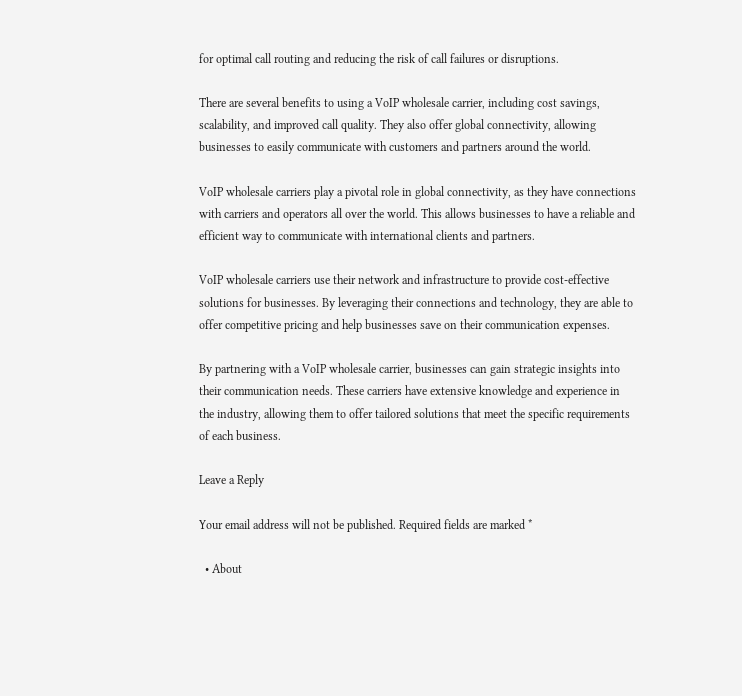for optimal call routing and reducing the risk of call failures or disruptions.

There are several benefits to using a VoIP wholesale carrier, including cost savings, scalability, and improved call quality. They also offer global connectivity, allowing businesses to easily communicate with customers and partners around the world.

VoIP wholesale carriers play a pivotal role in global connectivity, as they have connections with carriers and operators all over the world. This allows businesses to have a reliable and efficient way to communicate with international clients and partners.

VoIP wholesale carriers use their network and infrastructure to provide cost-effective solutions for businesses. By leveraging their connections and technology, they are able to offer competitive pricing and help businesses save on their communication expenses.

By partnering with a VoIP wholesale carrier, businesses can gain strategic insights into their communication needs. These carriers have extensive knowledge and experience in the industry, allowing them to offer tailored solutions that meet the specific requirements of each business.

Leave a Reply

Your email address will not be published. Required fields are marked *

  • About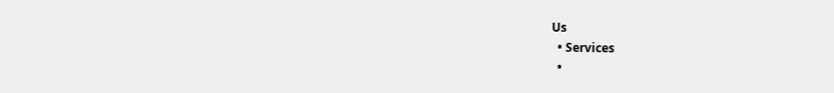Us
  • Services
  •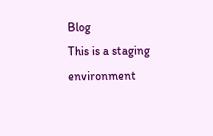Blog
This is a staging environment